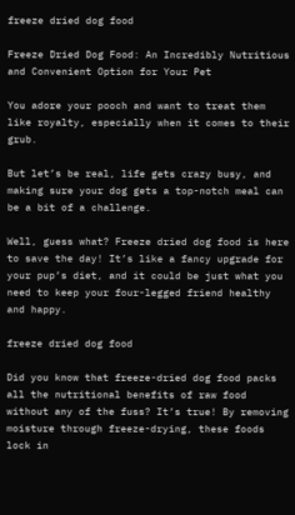freeze dried dog food

Freeze Dried Dog Food: An Incredibly Nutritious and Convenient Option for Your Pet

You adore your pooch and want to treat them like royalty, especially when it comes to their grub.

But let’s be real, life gets crazy busy, and making sure your dog gets a top-notch meal can be a bit of a challenge.

Well, guess what? Freeze dried dog food is here to save the day! It’s like a fancy upgrade for your pup’s diet, and it could be just what you need to keep your four-legged friend healthy and happy.

freeze dried dog food

Did you know that freeze-dried dog food packs all the nutritional benefits of raw food without any of the fuss? It’s true! By removing moisture through freeze-drying, these foods lock in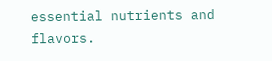essential nutrients and flavors.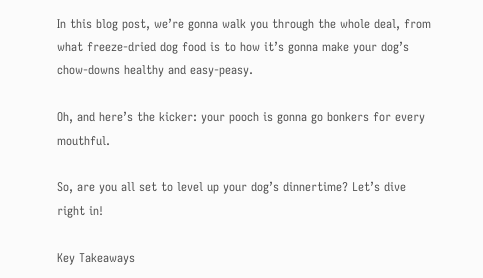In this blog post, we’re gonna walk you through the whole deal, from what freeze-dried dog food is to how it’s gonna make your dog’s chow-downs healthy and easy-peasy.

Oh, and here’s the kicker: your pooch is gonna go bonkers for every mouthful.

So, are you all set to level up your dog’s dinnertime? Let’s dive right in!

Key Takeaways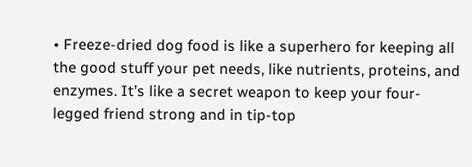• Freeze-dried dog food is like a superhero for keeping all the good stuff your pet needs, like nutrients, proteins, and enzymes. It’s like a secret weapon to keep your four-legged friend strong and in tip-top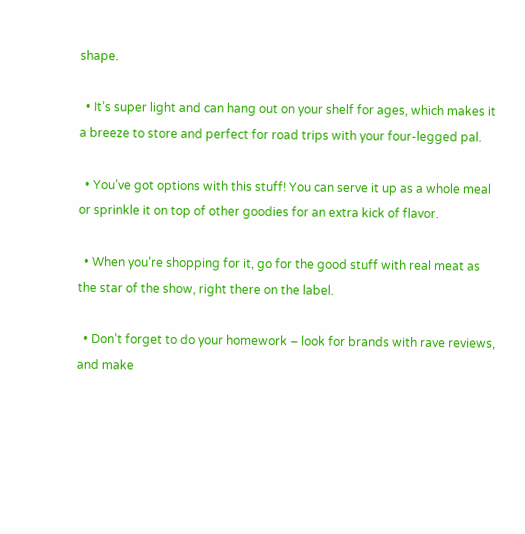shape.

  • It’s super light and can hang out on your shelf for ages, which makes it a breeze to store and perfect for road trips with your four-legged pal.

  • You’ve got options with this stuff! You can serve it up as a whole meal or sprinkle it on top of other goodies for an extra kick of flavor.

  • When you’re shopping for it, go for the good stuff with real meat as the star of the show, right there on the label.

  • Don’t forget to do your homework – look for brands with rave reviews, and make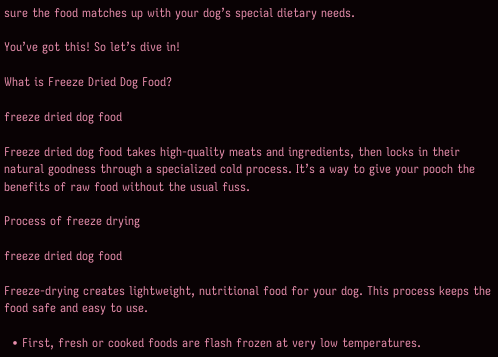sure the food matches up with your dog’s special dietary needs.

You’ve got this! So let’s dive in!

What is Freeze Dried Dog Food?

freeze dried dog food

Freeze dried dog food takes high-quality meats and ingredients, then locks in their natural goodness through a specialized cold process. It’s a way to give your pooch the benefits of raw food without the usual fuss.

Process of freeze drying

freeze dried dog food

Freeze-drying creates lightweight, nutritional food for your dog. This process keeps the food safe and easy to use.

  • First, fresh or cooked foods are flash frozen at very low temperatures.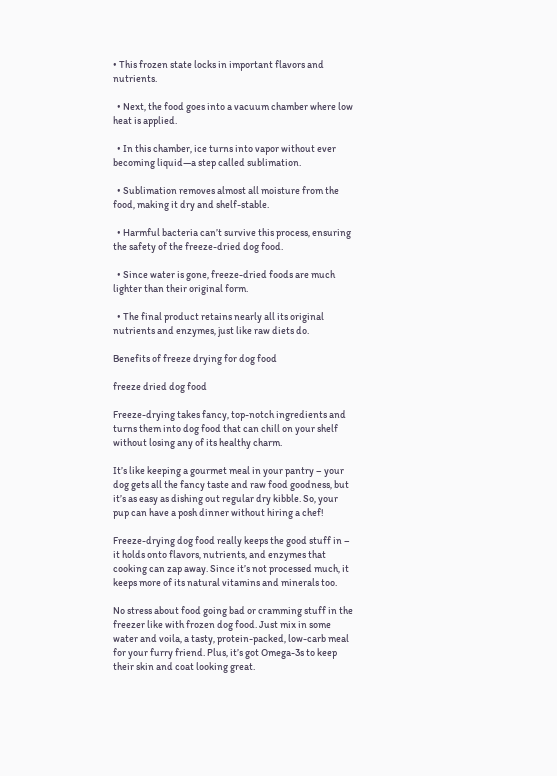• This frozen state locks in important flavors and nutrients.

  • Next, the food goes into a vacuum chamber where low heat is applied.

  • In this chamber, ice turns into vapor without ever becoming liquid—a step called sublimation.

  • Sublimation removes almost all moisture from the food, making it dry and shelf-stable.

  • Harmful bacteria can’t survive this process, ensuring the safety of the freeze-dried dog food.

  • Since water is gone, freeze-dried foods are much lighter than their original form.

  • The final product retains nearly all its original nutrients and enzymes, just like raw diets do.

Benefits of freeze drying for dog food

freeze dried dog food

Freeze-drying takes fancy, top-notch ingredients and turns them into dog food that can chill on your shelf without losing any of its healthy charm.

It’s like keeping a gourmet meal in your pantry – your dog gets all the fancy taste and raw food goodness, but it’s as easy as dishing out regular dry kibble. So, your pup can have a posh dinner without hiring a chef!

Freeze-drying dog food really keeps the good stuff in – it holds onto flavors, nutrients, and enzymes that cooking can zap away. Since it’s not processed much, it keeps more of its natural vitamins and minerals too.

No stress about food going bad or cramming stuff in the freezer like with frozen dog food. Just mix in some water and voila, a tasty, protein-packed, low-carb meal for your furry friend. Plus, it’s got Omega-3s to keep their skin and coat looking great.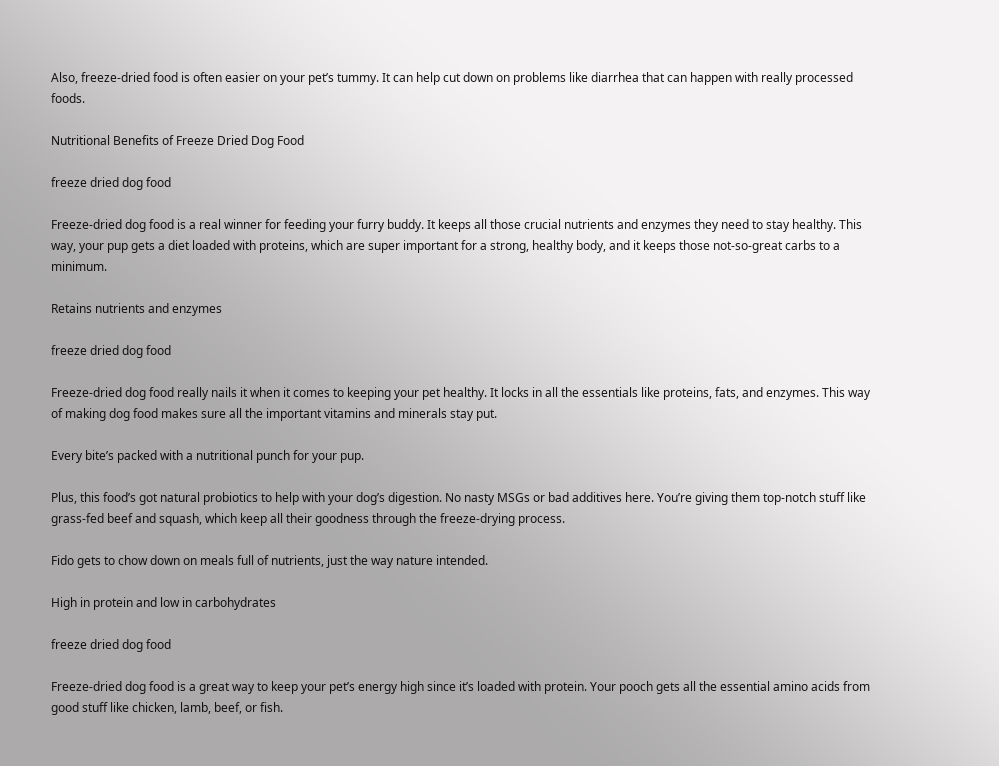Also, freeze-dried food is often easier on your pet’s tummy. It can help cut down on problems like diarrhea that can happen with really processed foods.

Nutritional Benefits of Freeze Dried Dog Food

freeze dried dog food

Freeze-dried dog food is a real winner for feeding your furry buddy. It keeps all those crucial nutrients and enzymes they need to stay healthy. This way, your pup gets a diet loaded with proteins, which are super important for a strong, healthy body, and it keeps those not-so-great carbs to a minimum.

Retains nutrients and enzymes

freeze dried dog food

Freeze-dried dog food really nails it when it comes to keeping your pet healthy. It locks in all the essentials like proteins, fats, and enzymes. This way of making dog food makes sure all the important vitamins and minerals stay put.

Every bite’s packed with a nutritional punch for your pup.

Plus, this food’s got natural probiotics to help with your dog’s digestion. No nasty MSGs or bad additives here. You’re giving them top-notch stuff like grass-fed beef and squash, which keep all their goodness through the freeze-drying process.

Fido gets to chow down on meals full of nutrients, just the way nature intended.

High in protein and low in carbohydrates

freeze dried dog food

Freeze-dried dog food is a great way to keep your pet’s energy high since it’s loaded with protein. Your pooch gets all the essential amino acids from good stuff like chicken, lamb, beef, or fish.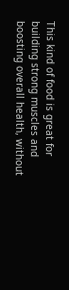This kind of food is great for building strong muscles and boosting overall health, without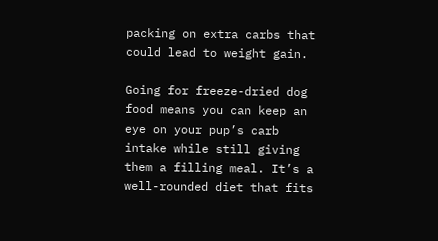packing on extra carbs that could lead to weight gain.

Going for freeze-dried dog food means you can keep an eye on your pup’s carb intake while still giving them a filling meal. It’s a well-rounded diet that fits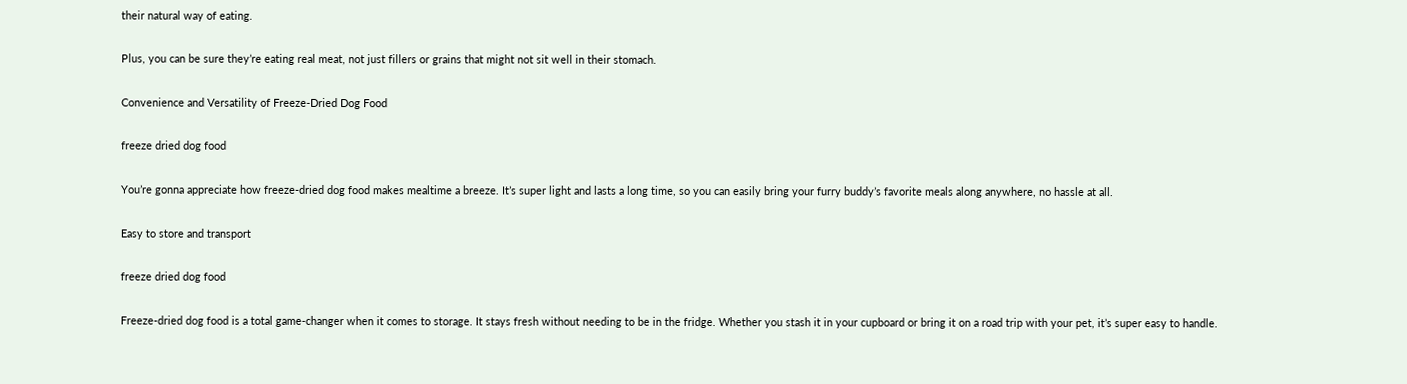their natural way of eating.

Plus, you can be sure they’re eating real meat, not just fillers or grains that might not sit well in their stomach.

Convenience and Versatility of Freeze-Dried Dog Food

freeze dried dog food

You’re gonna appreciate how freeze-dried dog food makes mealtime a breeze. It’s super light and lasts a long time, so you can easily bring your furry buddy’s favorite meals along anywhere, no hassle at all.

Easy to store and transport

freeze dried dog food

Freeze-dried dog food is a total game-changer when it comes to storage. It stays fresh without needing to be in the fridge. Whether you stash it in your cupboard or bring it on a road trip with your pet, it’s super easy to handle.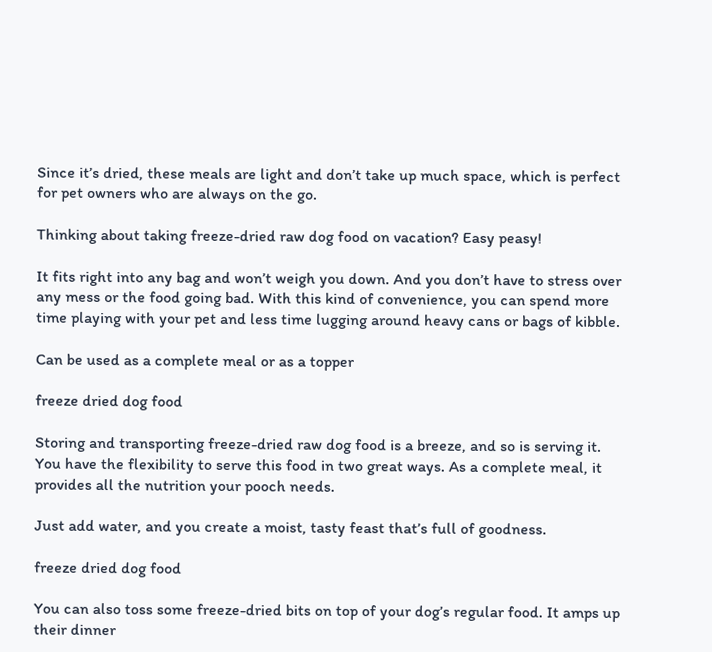Since it’s dried, these meals are light and don’t take up much space, which is perfect for pet owners who are always on the go.

Thinking about taking freeze-dried raw dog food on vacation? Easy peasy!

It fits right into any bag and won’t weigh you down. And you don’t have to stress over any mess or the food going bad. With this kind of convenience, you can spend more time playing with your pet and less time lugging around heavy cans or bags of kibble.

Can be used as a complete meal or as a topper

freeze dried dog food

Storing and transporting freeze-dried raw dog food is a breeze, and so is serving it. You have the flexibility to serve this food in two great ways. As a complete meal, it provides all the nutrition your pooch needs.

Just add water, and you create a moist, tasty feast that’s full of goodness.

freeze dried dog food

You can also toss some freeze-dried bits on top of your dog’s regular food. It amps up their dinner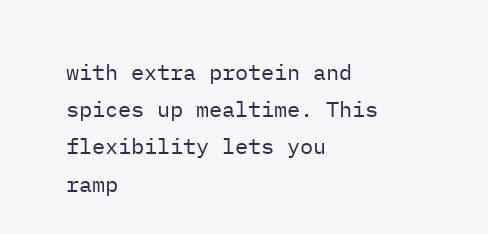with extra protein and spices up mealtime. This flexibility lets you ramp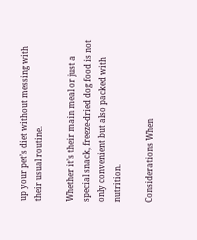up your pet’s diet without messing with their usual routine.

Whether it’s their main meal or just a special snack, freeze-dried dog food is not only convenient but also packed with nutrition.

Considerations When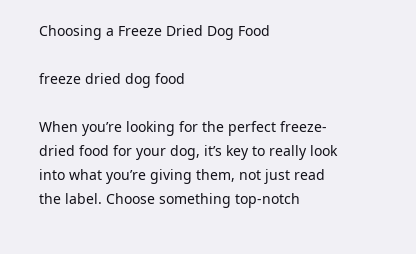Choosing a Freeze Dried Dog Food

freeze dried dog food

When you’re looking for the perfect freeze-dried food for your dog, it’s key to really look into what you’re giving them, not just read the label. Choose something top-notch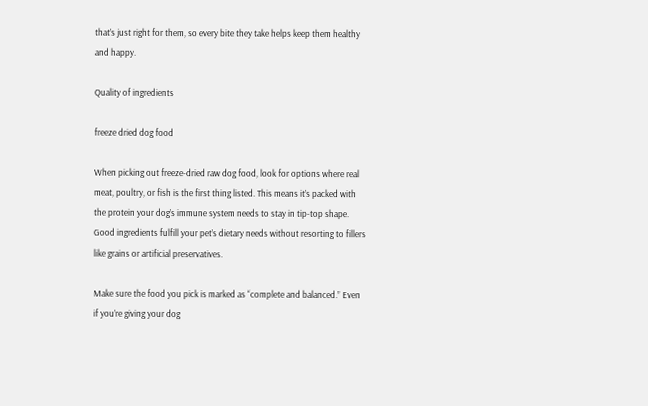that’s just right for them, so every bite they take helps keep them healthy and happy.

Quality of ingredients

freeze dried dog food

When picking out freeze-dried raw dog food, look for options where real meat, poultry, or fish is the first thing listed. This means it’s packed with the protein your dog’s immune system needs to stay in tip-top shape. Good ingredients fulfill your pet’s dietary needs without resorting to fillers like grains or artificial preservatives.

Make sure the food you pick is marked as “complete and balanced.” Even if you’re giving your dog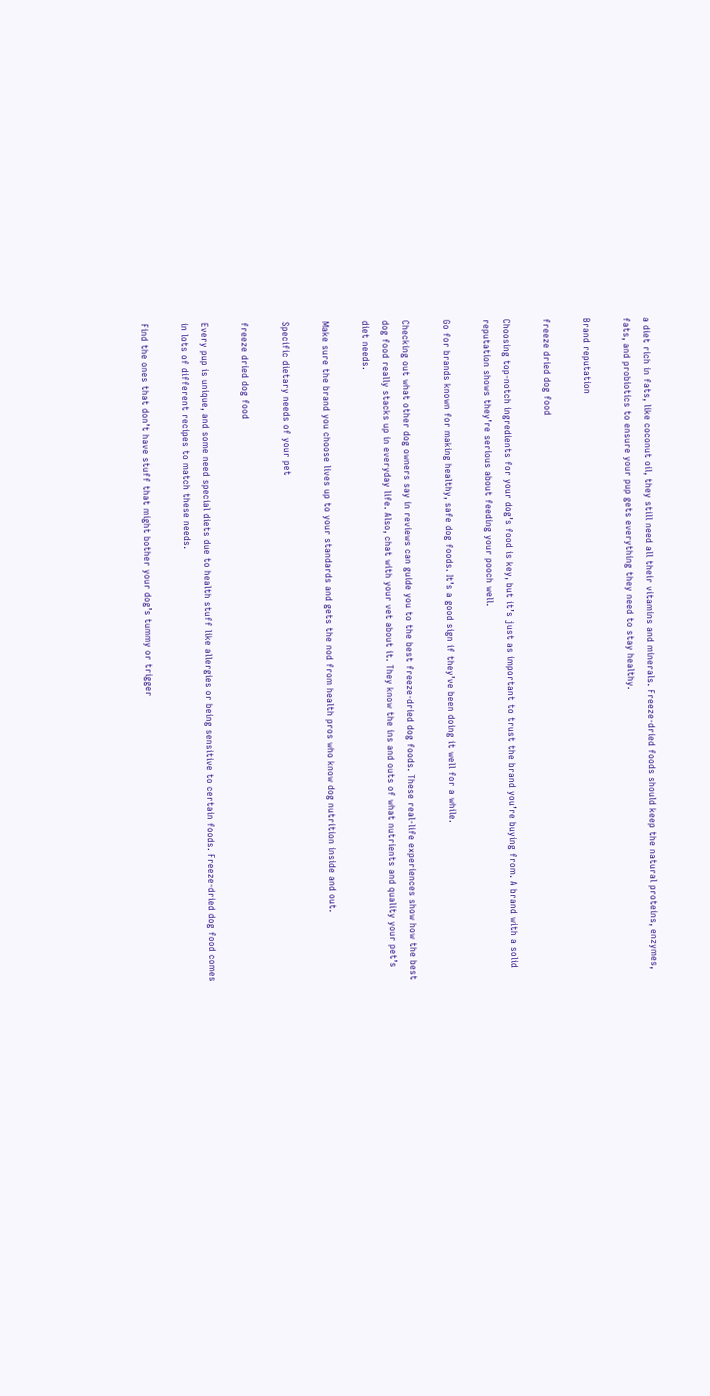a diet rich in fats, like coconut oil, they still need all their vitamins and minerals. Freeze-dried foods should keep the natural proteins, enzymes, fats, and probiotics to ensure your pup gets everything they need to stay healthy.

Brand reputation

freeze dried dog food

Choosing top-notch ingredients for your dog’s food is key, but it’s just as important to trust the brand you’re buying from. A brand with a solid reputation shows they’re serious about feeding your pooch well.

Go for brands known for making healthy, safe dog foods. It’s a good sign if they’ve been doing it well for a while.

Checking out what other dog owners say in reviews can guide you to the best freeze-dried dog foods. These real-life experiences show how the best dog food really stacks up in everyday life. Also, chat with your vet about it. They know the ins and outs of what nutrients and quality your pet’s diet needs.

Make sure the brand you choose lives up to your standards and gets the nod from health pros who know dog nutrition inside and out.

Specific dietary needs of your pet

freeze dried dog food

Every pup is unique, and some need special diets due to health stuff like allergies or being sensitive to certain foods. Freeze-dried dog food comes in lots of different recipes to match these needs.

Find the ones that don’t have stuff that might bother your dog’s tummy or trigger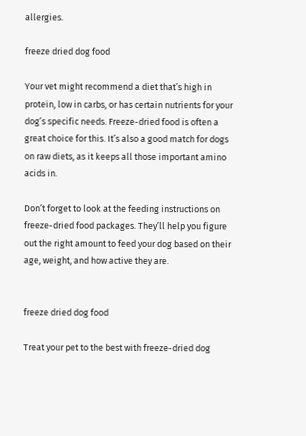allergies.

freeze dried dog food

Your vet might recommend a diet that’s high in protein, low in carbs, or has certain nutrients for your dog’s specific needs. Freeze-dried food is often a great choice for this. It’s also a good match for dogs on raw diets, as it keeps all those important amino acids in.

Don’t forget to look at the feeding instructions on freeze-dried food packages. They’ll help you figure out the right amount to feed your dog based on their age, weight, and how active they are.


freeze dried dog food

Treat your pet to the best with freeze-dried dog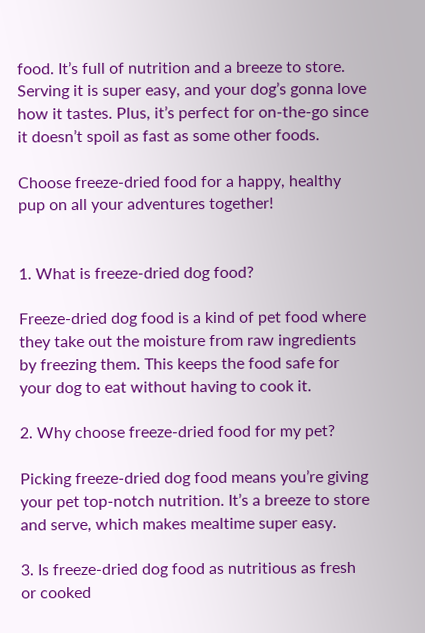food. It’s full of nutrition and a breeze to store. Serving it is super easy, and your dog’s gonna love how it tastes. Plus, it’s perfect for on-the-go since it doesn’t spoil as fast as some other foods.

Choose freeze-dried food for a happy, healthy pup on all your adventures together!


1. What is freeze-dried dog food?

Freeze-dried dog food is a kind of pet food where they take out the moisture from raw ingredients by freezing them. This keeps the food safe for your dog to eat without having to cook it.

2. Why choose freeze-dried food for my pet?

Picking freeze-dried dog food means you’re giving your pet top-notch nutrition. It’s a breeze to store and serve, which makes mealtime super easy.

3. Is freeze-dried dog food as nutritious as fresh or cooked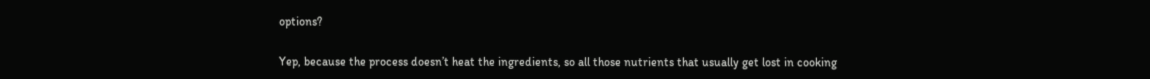options?

Yep, because the process doesn’t heat the ingredients, so all those nutrients that usually get lost in cooking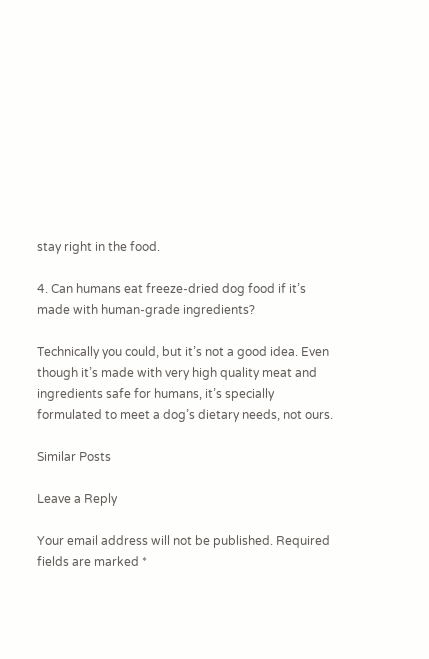stay right in the food.

4. Can humans eat freeze-dried dog food if it’s made with human-grade ingredients?

Technically you could, but it’s not a good idea. Even though it’s made with very high quality meat and ingredients safe for humans, it’s specially formulated to meet a dog’s dietary needs, not ours.

Similar Posts

Leave a Reply

Your email address will not be published. Required fields are marked *